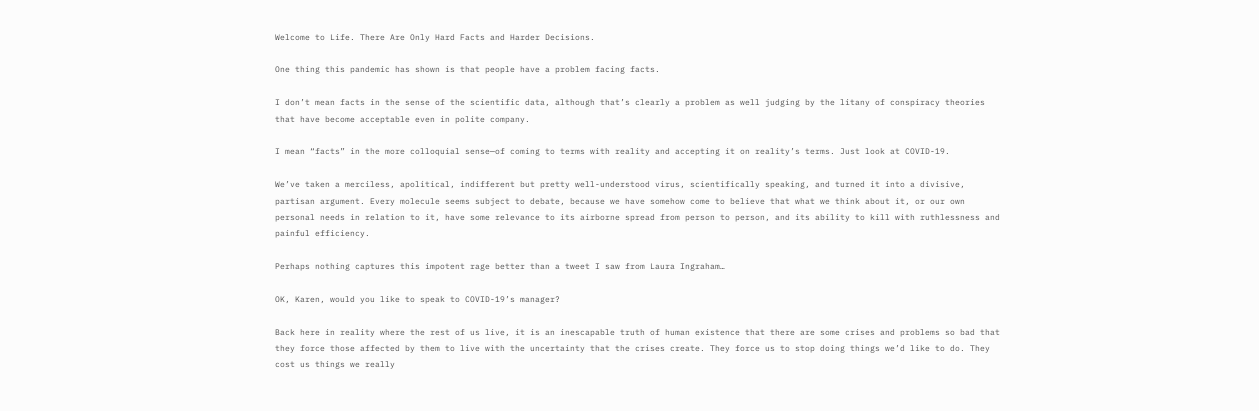Welcome to Life. There Are Only Hard Facts and Harder Decisions.

One thing this pandemic has shown is that people have a problem facing facts.

I don’t mean facts in the sense of the scientific data, although that’s clearly a problem as well judging by the litany of conspiracy theories that have become acceptable even in polite company.

I mean “facts” in the more colloquial sense—of coming to terms with reality and accepting it on reality’s terms. Just look at COVID-19.

We’ve taken a merciless, apolitical, indifferent but pretty well-understood virus, scientifically speaking, and turned it into a divisive, partisan argument. Every molecule seems subject to debate, because we have somehow come to believe that what we think about it, or our own personal needs in relation to it, have some relevance to its airborne spread from person to person, and its ability to kill with ruthlessness and painful efficiency.

Perhaps nothing captures this impotent rage better than a tweet I saw from Laura Ingraham…

OK, Karen, would you like to speak to COVID-19’s manager?

Back here in reality where the rest of us live, it is an inescapable truth of human existence that there are some crises and problems so bad that they force those affected by them to live with the uncertainty that the crises create. They force us to stop doing things we’d like to do. They cost us things we really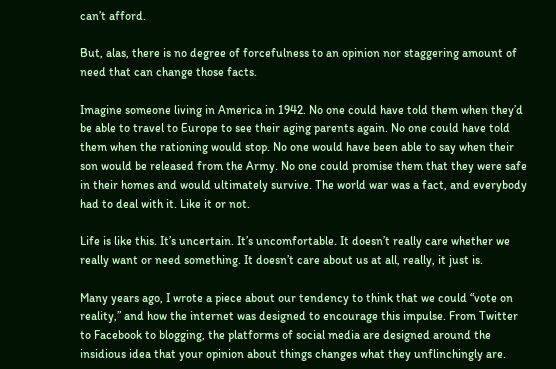can’t afford.

But, alas, there is no degree of forcefulness to an opinion nor staggering amount of need that can change those facts.

Imagine someone living in America in 1942. No one could have told them when they’d be able to travel to Europe to see their aging parents again. No one could have told them when the rationing would stop. No one would have been able to say when their son would be released from the Army. No one could promise them that they were safe in their homes and would ultimately survive. The world war was a fact, and everybody had to deal with it. Like it or not.

Life is like this. It’s uncertain. It’s uncomfortable. It doesn’t really care whether we really want or need something. It doesn’t care about us at all, really, it just is.

Many years ago, I wrote a piece about our tendency to think that we could “vote on reality,” and how the internet was designed to encourage this impulse. From Twitter to Facebook to blogging, the platforms of social media are designed around the insidious idea that your opinion about things changes what they unflinchingly are.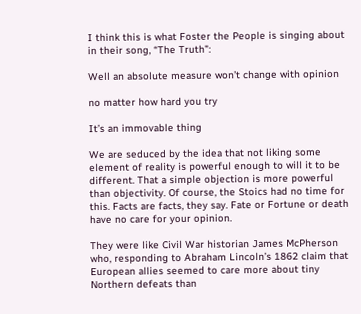I think this is what Foster the People is singing about in their song, “The Truth”:

Well an absolute measure won’t change with opinion

no matter how hard you try

It’s an immovable thing

We are seduced by the idea that not liking some element of reality is powerful enough to will it to be different. That a simple objection is more powerful than objectivity. Of course, the Stoics had no time for this. Facts are facts, they say. Fate or Fortune or death have no care for your opinion.

They were like Civil War historian James McPherson who, responding to Abraham Lincoln’s 1862 claim that European allies seemed to care more about tiny Northern defeats than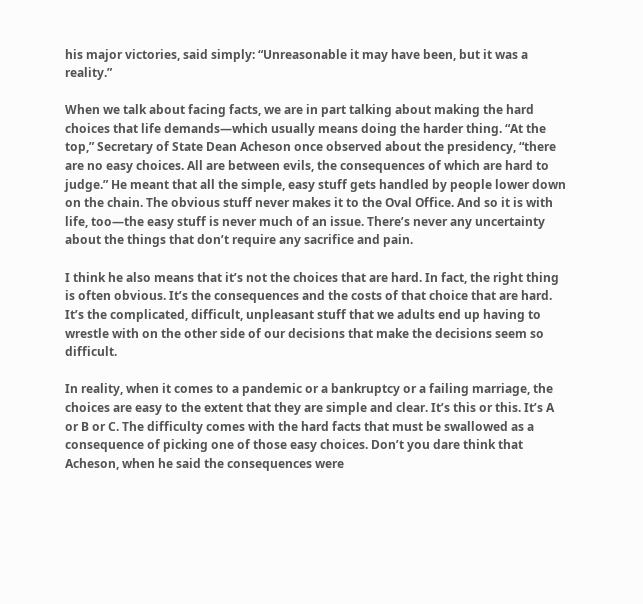his major victories, said simply: “Unreasonable it may have been, but it was a reality.”

When we talk about facing facts, we are in part talking about making the hard choices that life demands—which usually means doing the harder thing. “At the top,” Secretary of State Dean Acheson once observed about the presidency, “there are no easy choices. All are between evils, the consequences of which are hard to judge.” He meant that all the simple, easy stuff gets handled by people lower down on the chain. The obvious stuff never makes it to the Oval Office. And so it is with life, too—the easy stuff is never much of an issue. There’s never any uncertainty about the things that don’t require any sacrifice and pain.

I think he also means that it’s not the choices that are hard. In fact, the right thing is often obvious. It’s the consequences and the costs of that choice that are hard. It’s the complicated, difficult, unpleasant stuff that we adults end up having to wrestle with on the other side of our decisions that make the decisions seem so difficult.

In reality, when it comes to a pandemic or a bankruptcy or a failing marriage, the choices are easy to the extent that they are simple and clear. It’s this or this. It’s A or B or C. The difficulty comes with the hard facts that must be swallowed as a consequence of picking one of those easy choices. Don’t you dare think that Acheson, when he said the consequences were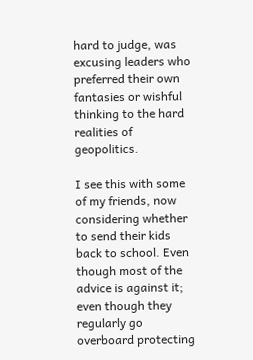hard to judge, was excusing leaders who preferred their own fantasies or wishful thinking to the hard realities of geopolitics.

I see this with some of my friends, now considering whether to send their kids back to school. Even though most of the advice is against it; even though they regularly go overboard protecting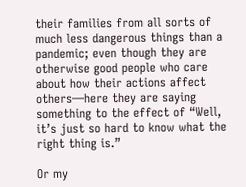their families from all sorts of much less dangerous things than a pandemic; even though they are otherwise good people who care about how their actions affect others—here they are saying something to the effect of “Well, it’s just so hard to know what the right thing is.”

Or my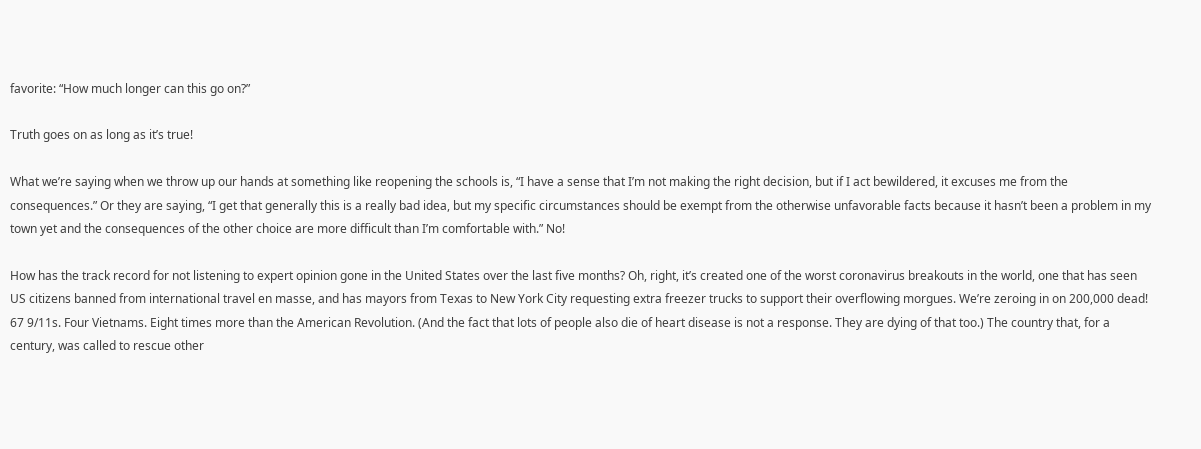favorite: “How much longer can this go on?”

Truth goes on as long as it’s true!

What we’re saying when we throw up our hands at something like reopening the schools is, “I have a sense that I’m not making the right decision, but if I act bewildered, it excuses me from the consequences.” Or they are saying, “I get that generally this is a really bad idea, but my specific circumstances should be exempt from the otherwise unfavorable facts because it hasn’t been a problem in my town yet and the consequences of the other choice are more difficult than I’m comfortable with.” No!

How has the track record for not listening to expert opinion gone in the United States over the last five months? Oh, right, it’s created one of the worst coronavirus breakouts in the world, one that has seen US citizens banned from international travel en masse, and has mayors from Texas to New York City requesting extra freezer trucks to support their overflowing morgues. We’re zeroing in on 200,000 dead! 67 9/11s. Four Vietnams. Eight times more than the American Revolution. (And the fact that lots of people also die of heart disease is not a response. They are dying of that too.) The country that, for a century, was called to rescue other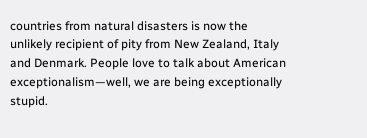countries from natural disasters is now the unlikely recipient of pity from New Zealand, Italy and Denmark. People love to talk about American exceptionalism—well, we are being exceptionally stupid.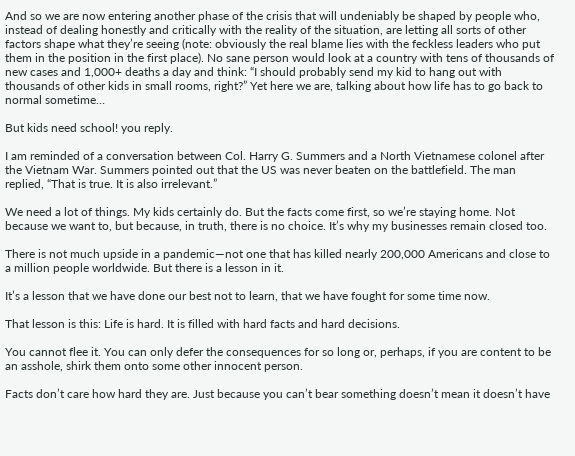And so we are now entering another phase of the crisis that will undeniably be shaped by people who, instead of dealing honestly and critically with the reality of the situation, are letting all sorts of other factors shape what they’re seeing (note: obviously the real blame lies with the feckless leaders who put them in the position in the first place). No sane person would look at a country with tens of thousands of new cases and 1,000+ deaths a day and think: “I should probably send my kid to hang out with thousands of other kids in small rooms, right?” Yet here we are, talking about how life has to go back to normal sometime…

But kids need school! you reply.

I am reminded of a conversation between Col. Harry G. Summers and a North Vietnamese colonel after the Vietnam War. Summers pointed out that the US was never beaten on the battlefield. The man replied, “That is true. It is also irrelevant.”

We need a lot of things. My kids certainly do. But the facts come first, so we’re staying home. Not because we want to, but because, in truth, there is no choice. It’s why my businesses remain closed too.

There is not much upside in a pandemic—not one that has killed nearly 200,000 Americans and close to a million people worldwide. But there is a lesson in it.

It’s a lesson that we have done our best not to learn, that we have fought for some time now.

That lesson is this: Life is hard. It is filled with hard facts and hard decisions.

You cannot flee it. You can only defer the consequences for so long or, perhaps, if you are content to be an asshole, shirk them onto some other innocent person.

Facts don’t care how hard they are. Just because you can’t bear something doesn’t mean it doesn’t have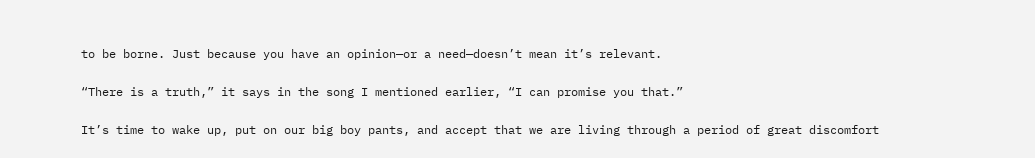to be borne. Just because you have an opinion—or a need—doesn’t mean it’s relevant.

“There is a truth,” it says in the song I mentioned earlier, “I can promise you that.”

It’s time to wake up, put on our big boy pants, and accept that we are living through a period of great discomfort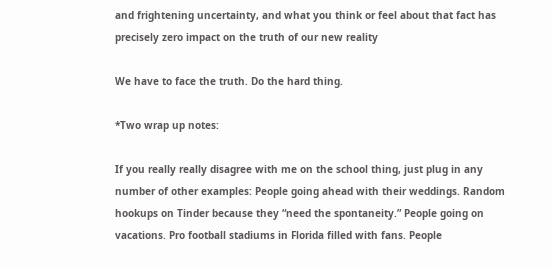and frightening uncertainty, and what you think or feel about that fact has precisely zero impact on the truth of our new reality

We have to face the truth. Do the hard thing.

*Two wrap up notes:

If you really really disagree with me on the school thing, just plug in any number of other examples: People going ahead with their weddings. Random hookups on Tinder because they “need the spontaneity.” People going on vacations. Pro football stadiums in Florida filled with fans. People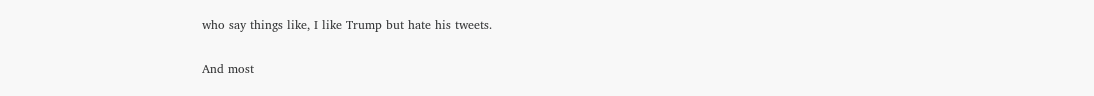who say things like, I like Trump but hate his tweets.

And most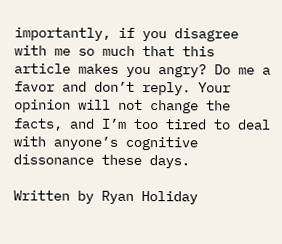importantly, if you disagree with me so much that this article makes you angry? Do me a favor and don’t reply. Your opinion will not change the facts, and I’m too tired to deal with anyone’s cognitive dissonance these days.

Written by Ryan Holiday